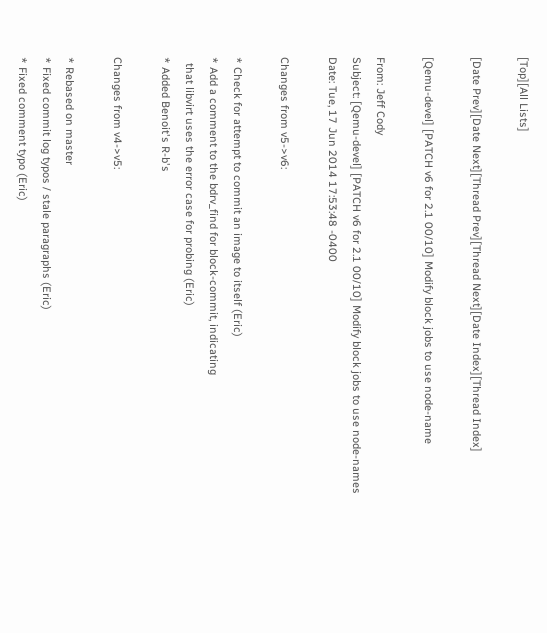[Top][All Lists]

[Date Prev][Date Next][Thread Prev][Thread Next][Date Index][Thread Index]

[Qemu-devel] [PATCH v6 for 2.1 00/10] Modify block jobs to use node-name

From: Jeff Cody
Subject: [Qemu-devel] [PATCH v6 for 2.1 00/10] Modify block jobs to use node-names
Date: Tue, 17 Jun 2014 17:53:48 -0400

Changes from v5->v6:

* Check for attempt to commit an image to itself (Eric)
* Add a comment to the bdrv_find for block-commit, indicating
  that libvirt uses the error case for probing (Eric)
* Added Benoit's R-b's

Changes from v4->v5:

* Rebased on master
* Fixed commit log typos / stale paragraphs (Eric)
* Fixed comment typo (Eric)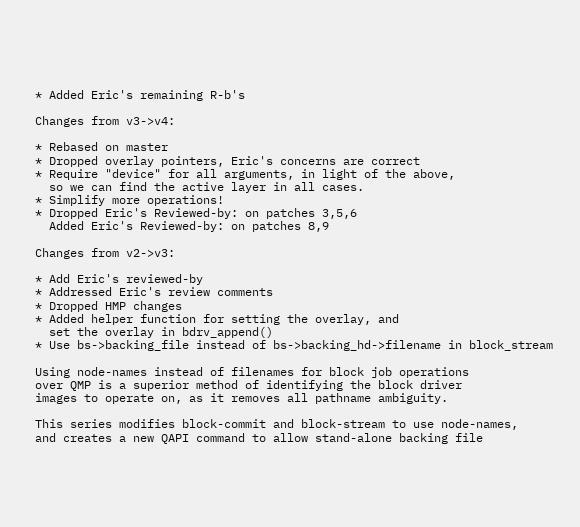* Added Eric's remaining R-b's

Changes from v3->v4:

* Rebased on master
* Dropped overlay pointers, Eric's concerns are correct
* Require "device" for all arguments, in light of the above,
  so we can find the active layer in all cases.
* Simplify more operations!
* Dropped Eric's Reviewed-by: on patches 3,5,6
  Added Eric's Reviewed-by: on patches 8,9

Changes from v2->v3:

* Add Eric's reviewed-by
* Addressed Eric's review comments
* Dropped HMP changes
* Added helper function for setting the overlay, and
  set the overlay in bdrv_append()
* Use bs->backing_file instead of bs->backing_hd->filename in block_stream

Using node-names instead of filenames for block job operations
over QMP is a superior method of identifying the block driver
images to operate on, as it removes all pathname ambiguity.

This series modifies block-commit and block-stream to use node-names,
and creates a new QAPI command to allow stand-alone backing file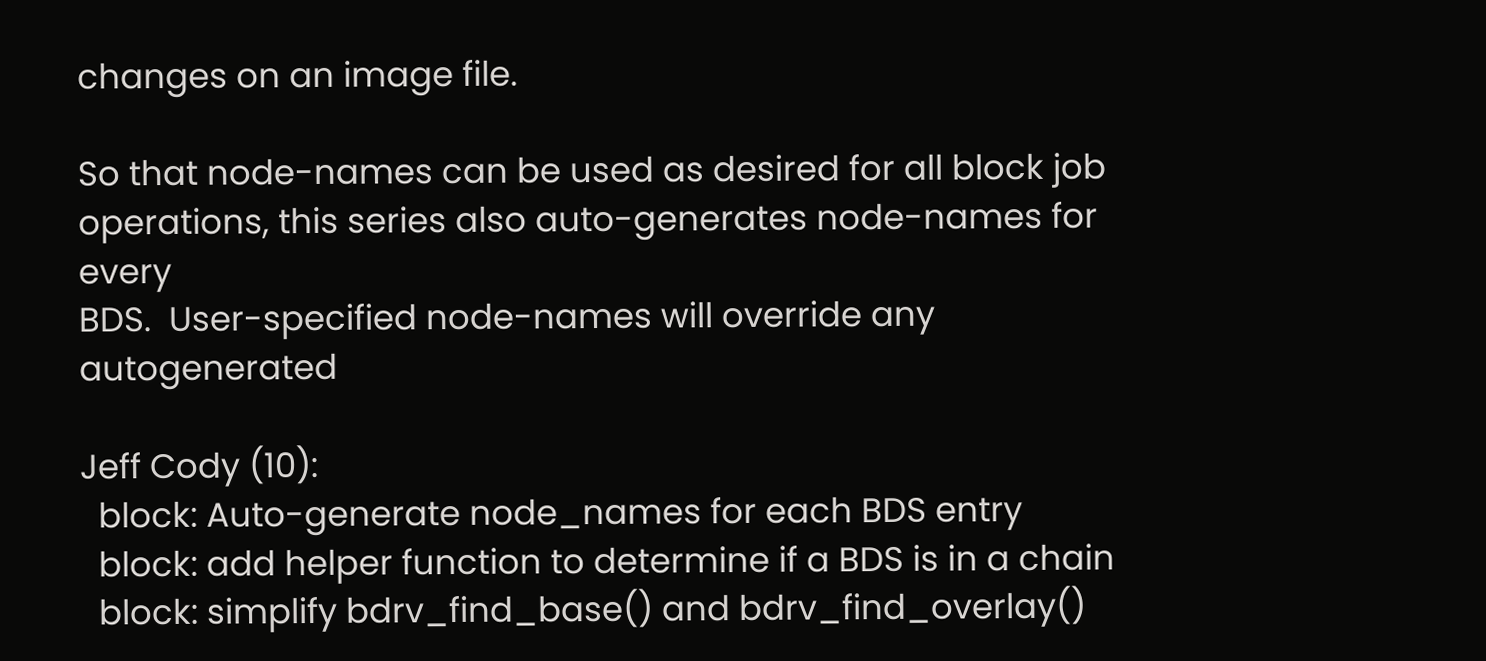changes on an image file.

So that node-names can be used as desired for all block job
operations, this series also auto-generates node-names for every
BDS.  User-specified node-names will override any autogenerated

Jeff Cody (10):
  block: Auto-generate node_names for each BDS entry
  block: add helper function to determine if a BDS is in a chain
  block: simplify bdrv_find_base() and bdrv_find_overlay()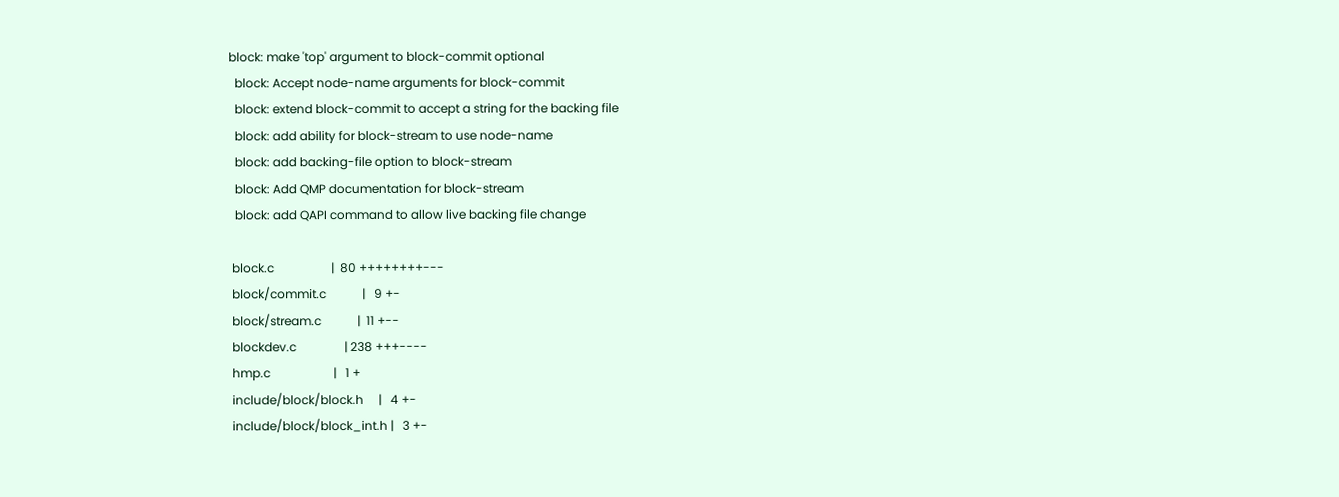block: make 'top' argument to block-commit optional
  block: Accept node-name arguments for block-commit
  block: extend block-commit to accept a string for the backing file
  block: add ability for block-stream to use node-name
  block: add backing-file option to block-stream
  block: Add QMP documentation for block-stream
  block: add QAPI command to allow live backing file change

 block.c                   |  80 ++++++++---
 block/commit.c            |   9 +-
 block/stream.c            |  11 +--
 blockdev.c                | 238 +++----
 hmp.c                     |   1 +
 include/block/block.h     |   4 +-
 include/block/block_int.h |   3 +-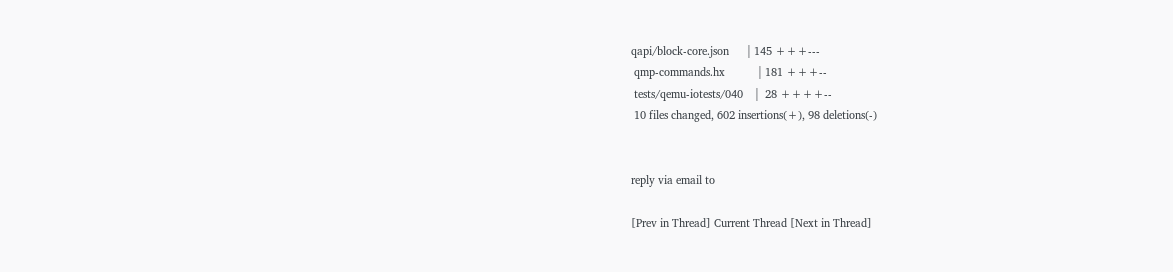qapi/block-core.json      | 145 +++---
 qmp-commands.hx           | 181 +++--
 tests/qemu-iotests/040    |  28 ++++--
 10 files changed, 602 insertions(+), 98 deletions(-)


reply via email to

[Prev in Thread] Current Thread [Next in Thread]